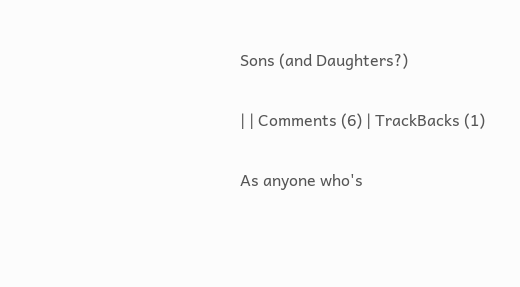Sons (and Daughters?)

| | Comments (6) | TrackBacks (1)

As anyone who's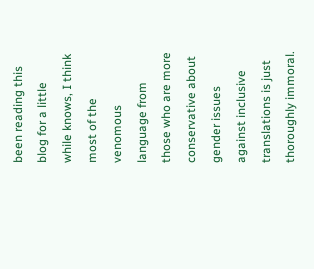been reading this blog for a little while knows, I think most of the venomous language from those who are more conservative about gender issues against inclusive translations is just thoroughly immoral.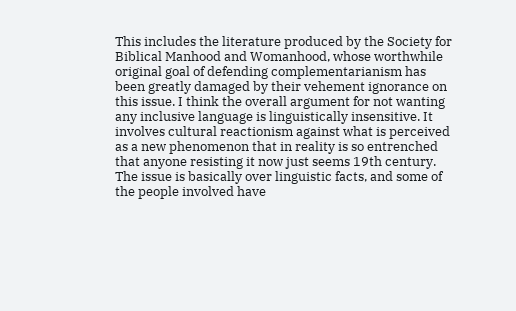This includes the literature produced by the Society for Biblical Manhood and Womanhood, whose worthwhile original goal of defending complementarianism has been greatly damaged by their vehement ignorance on this issue. I think the overall argument for not wanting any inclusive language is linguistically insensitive. It involves cultural reactionism against what is perceived as a new phenomenon that in reality is so entrenched that anyone resisting it now just seems 19th century. The issue is basically over linguistic facts, and some of the people involved have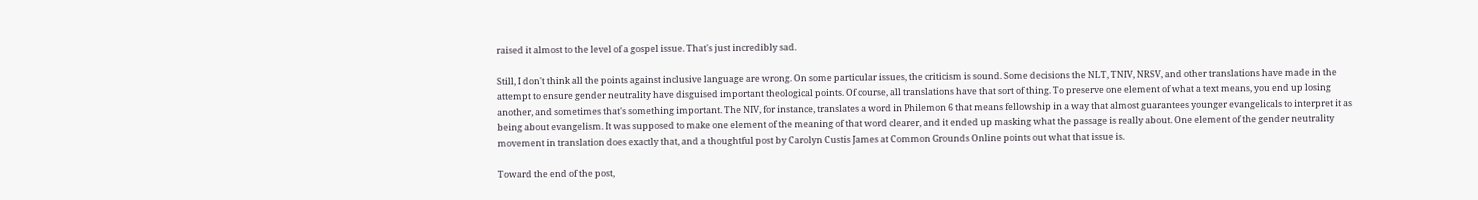raised it almost to the level of a gospel issue. That's just incredibly sad.

Still, I don't think all the points against inclusive language are wrong. On some particular issues, the criticism is sound. Some decisions the NLT, TNIV, NRSV, and other translations have made in the attempt to ensure gender neutrality have disguised important theological points. Of course, all translations have that sort of thing. To preserve one element of what a text means, you end up losing another, and sometimes that's something important. The NIV, for instance, translates a word in Philemon 6 that means fellowship in a way that almost guarantees younger evangelicals to interpret it as being about evangelism. It was supposed to make one element of the meaning of that word clearer, and it ended up masking what the passage is really about. One element of the gender neutrality movement in translation does exactly that, and a thoughtful post by Carolyn Custis James at Common Grounds Online points out what that issue is.

Toward the end of the post,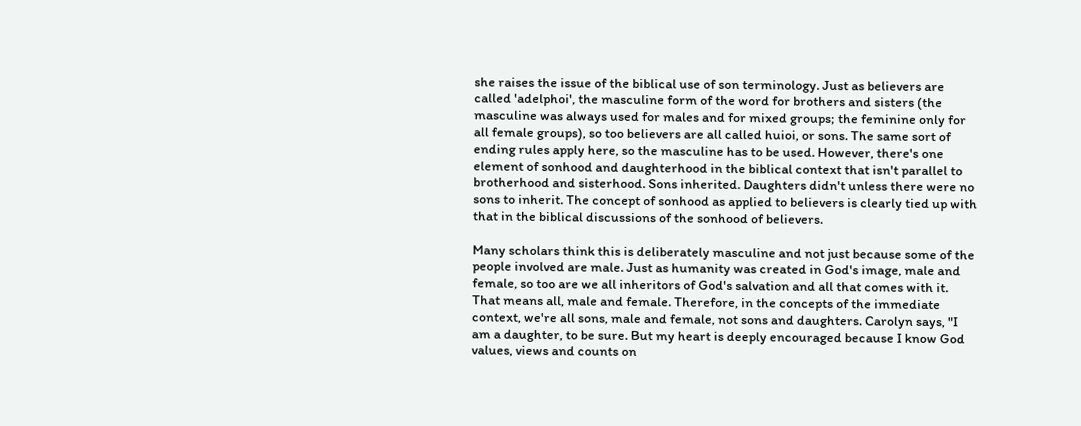she raises the issue of the biblical use of son terminology. Just as believers are called 'adelphoi', the masculine form of the word for brothers and sisters (the masculine was always used for males and for mixed groups; the feminine only for all female groups), so too believers are all called huioi, or sons. The same sort of ending rules apply here, so the masculine has to be used. However, there's one element of sonhood and daughterhood in the biblical context that isn't parallel to brotherhood and sisterhood. Sons inherited. Daughters didn't unless there were no sons to inherit. The concept of sonhood as applied to believers is clearly tied up with that in the biblical discussions of the sonhood of believers.

Many scholars think this is deliberately masculine and not just because some of the people involved are male. Just as humanity was created in God's image, male and female, so too are we all inheritors of God's salvation and all that comes with it. That means all, male and female. Therefore, in the concepts of the immediate context, we're all sons, male and female, not sons and daughters. Carolyn says, "I am a daughter, to be sure. But my heart is deeply encouraged because I know God values, views and counts on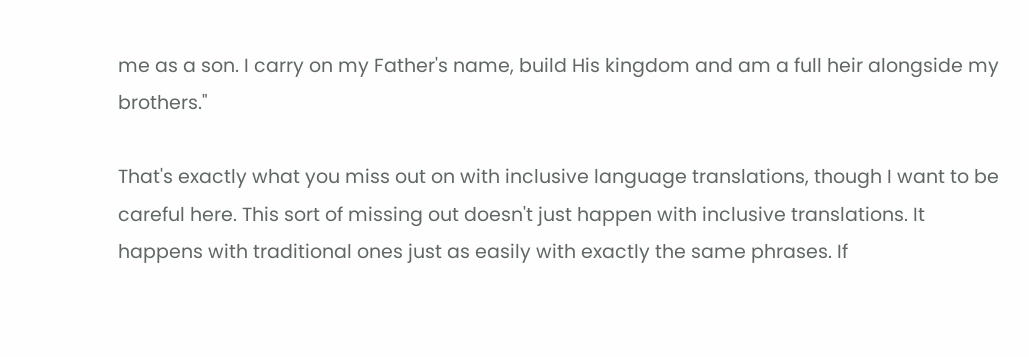me as a son. I carry on my Father's name, build His kingdom and am a full heir alongside my brothers."

That's exactly what you miss out on with inclusive language translations, though I want to be careful here. This sort of missing out doesn't just happen with inclusive translations. It happens with traditional ones just as easily with exactly the same phrases. If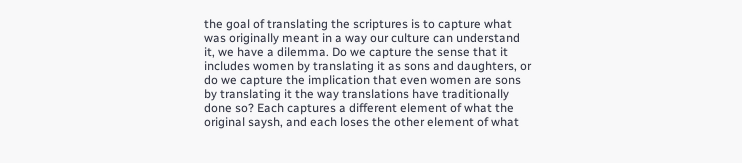the goal of translating the scriptures is to capture what was originally meant in a way our culture can understand it, we have a dilemma. Do we capture the sense that it includes women by translating it as sons and daughters, or do we capture the implication that even women are sons by translating it the way translations have traditionally done so? Each captures a different element of what the original saysh, and each loses the other element of what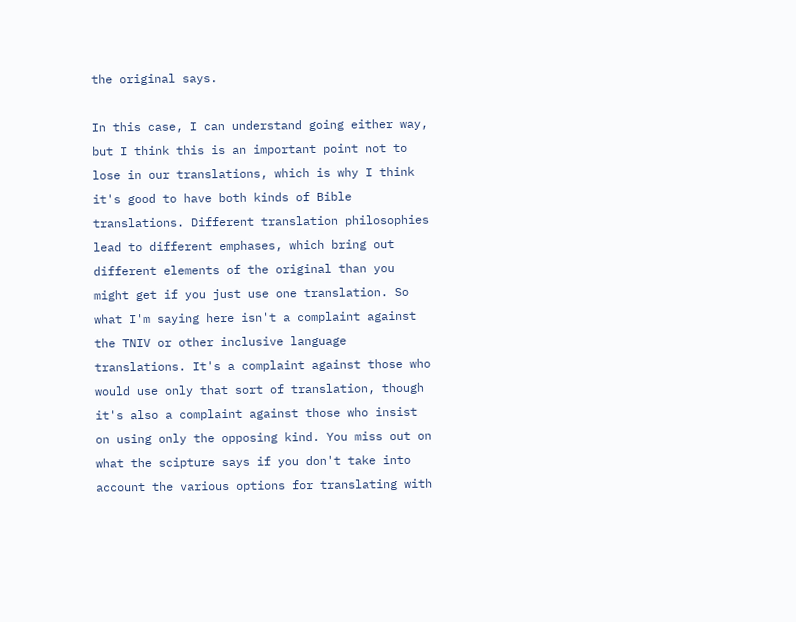the original says.

In this case, I can understand going either way, but I think this is an important point not to lose in our translations, which is why I think it's good to have both kinds of Bible translations. Different translation philosophies lead to different emphases, which bring out different elements of the original than you might get if you just use one translation. So what I'm saying here isn't a complaint against the TNIV or other inclusive language translations. It's a complaint against those who would use only that sort of translation, though it's also a complaint against those who insist on using only the opposing kind. You miss out on what the scipture says if you don't take into account the various options for translating with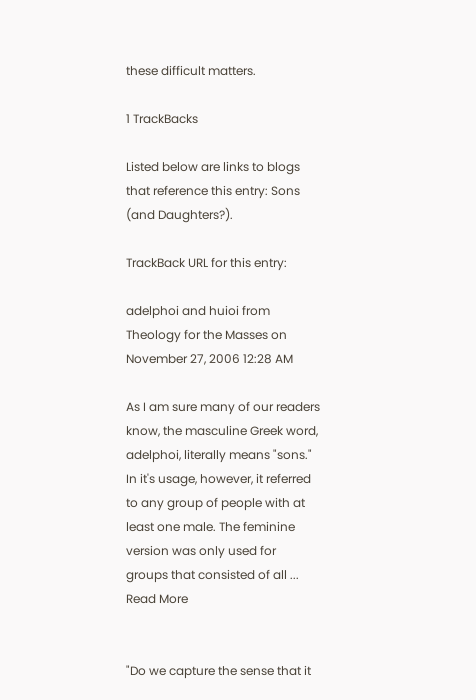these difficult matters.

1 TrackBacks

Listed below are links to blogs that reference this entry: Sons (and Daughters?).

TrackBack URL for this entry:

adelphoi and huioi from Theology for the Masses on November 27, 2006 12:28 AM

As I am sure many of our readers know, the masculine Greek word, adelphoi, literally means "sons." In it's usage, however, it referred to any group of people with at least one male. The feminine version was only used for groups that consisted of all ... Read More


"Do we capture the sense that it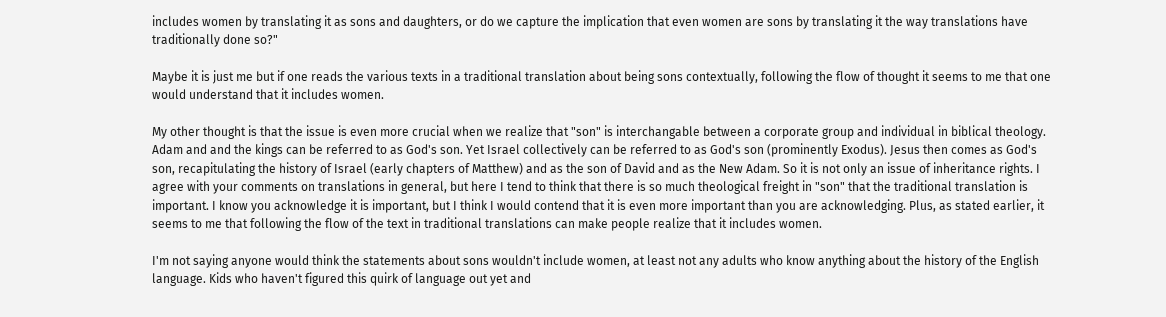includes women by translating it as sons and daughters, or do we capture the implication that even women are sons by translating it the way translations have traditionally done so?"

Maybe it is just me but if one reads the various texts in a traditional translation about being sons contextually, following the flow of thought it seems to me that one would understand that it includes women.

My other thought is that the issue is even more crucial when we realize that "son" is interchangable between a corporate group and individual in biblical theology. Adam and and the kings can be referred to as God's son. Yet Israel collectively can be referred to as God's son (prominently Exodus). Jesus then comes as God's son, recapitulating the history of Israel (early chapters of Matthew) and as the son of David and as the New Adam. So it is not only an issue of inheritance rights. I agree with your comments on translations in general, but here I tend to think that there is so much theological freight in "son" that the traditional translation is important. I know you acknowledge it is important, but I think I would contend that it is even more important than you are acknowledging. Plus, as stated earlier, it seems to me that following the flow of the text in traditional translations can make people realize that it includes women.

I'm not saying anyone would think the statements about sons wouldn't include women, at least not any adults who know anything about the history of the English language. Kids who haven't figured this quirk of language out yet and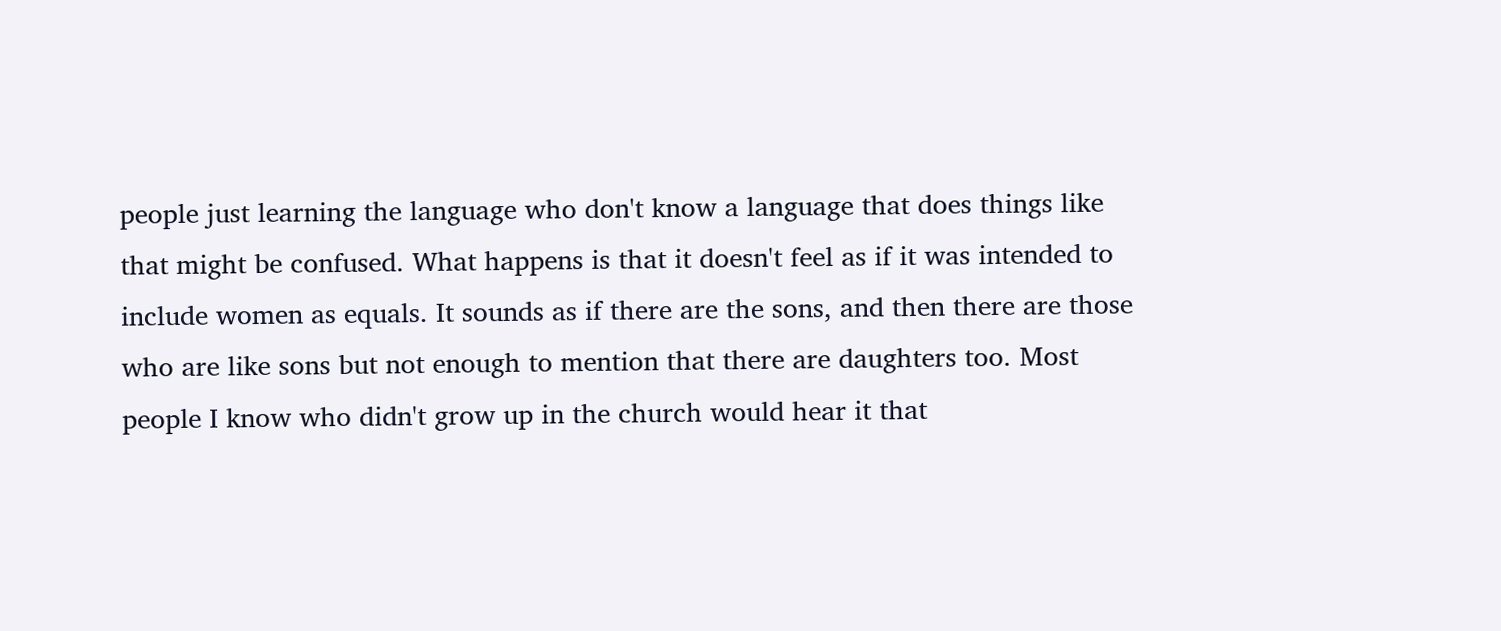people just learning the language who don't know a language that does things like that might be confused. What happens is that it doesn't feel as if it was intended to include women as equals. It sounds as if there are the sons, and then there are those who are like sons but not enough to mention that there are daughters too. Most people I know who didn't grow up in the church would hear it that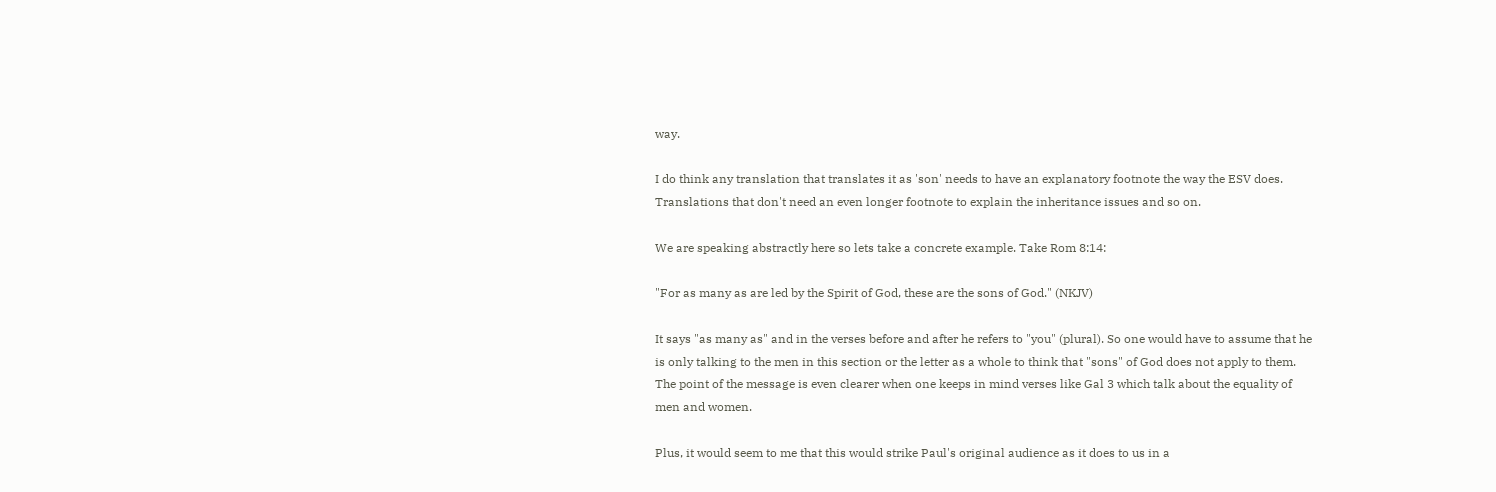way.

I do think any translation that translates it as 'son' needs to have an explanatory footnote the way the ESV does. Translations that don't need an even longer footnote to explain the inheritance issues and so on.

We are speaking abstractly here so lets take a concrete example. Take Rom 8:14:

"For as many as are led by the Spirit of God, these are the sons of God." (NKJV)

It says "as many as" and in the verses before and after he refers to "you" (plural). So one would have to assume that he is only talking to the men in this section or the letter as a whole to think that "sons" of God does not apply to them. The point of the message is even clearer when one keeps in mind verses like Gal 3 which talk about the equality of men and women.

Plus, it would seem to me that this would strike Paul's original audience as it does to us in a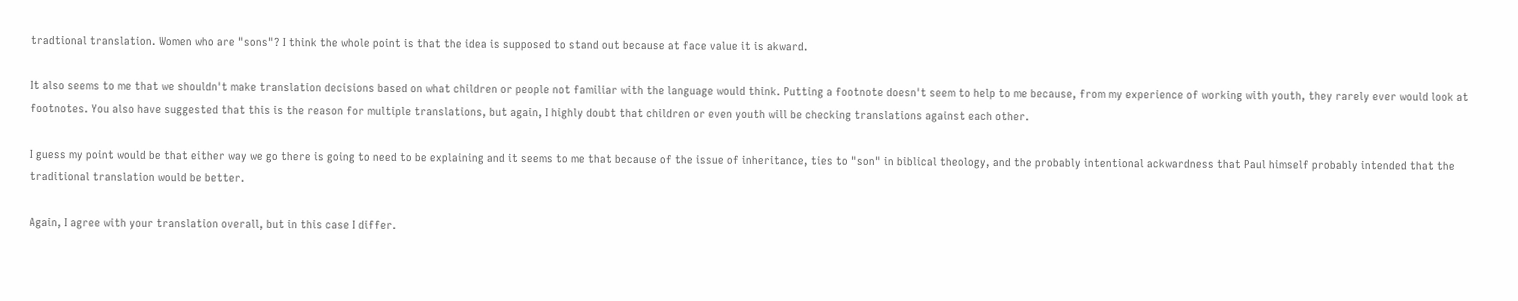tradtional translation. Women who are "sons"? I think the whole point is that the idea is supposed to stand out because at face value it is akward.

It also seems to me that we shouldn't make translation decisions based on what children or people not familiar with the language would think. Putting a footnote doesn't seem to help to me because, from my experience of working with youth, they rarely ever would look at footnotes. You also have suggested that this is the reason for multiple translations, but again, I highly doubt that children or even youth will be checking translations against each other.

I guess my point would be that either way we go there is going to need to be explaining and it seems to me that because of the issue of inheritance, ties to "son" in biblical theology, and the probably intentional ackwardness that Paul himself probably intended that the traditional translation would be better.

Again, I agree with your translation overall, but in this case I differ.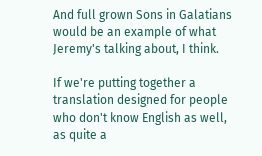And full grown Sons in Galatians would be an example of what Jeremy's talking about, I think.

If we're putting together a translation designed for people who don't know English as well, as quite a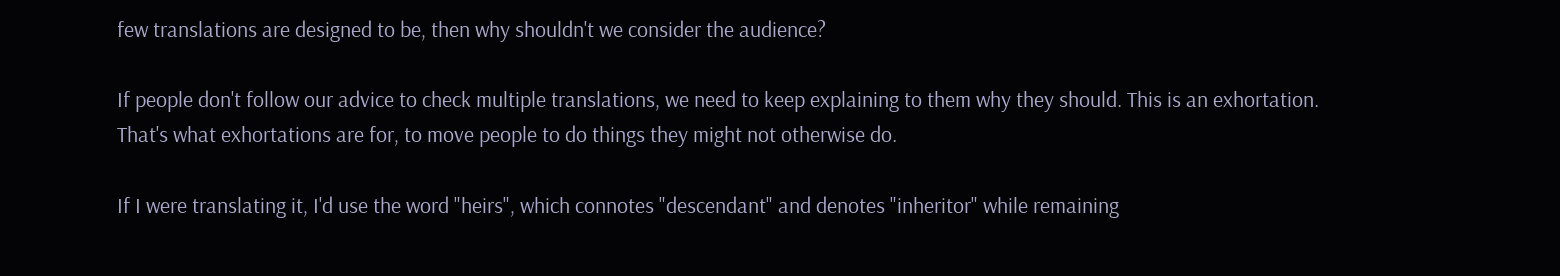few translations are designed to be, then why shouldn't we consider the audience?

If people don't follow our advice to check multiple translations, we need to keep explaining to them why they should. This is an exhortation. That's what exhortations are for, to move people to do things they might not otherwise do.

If I were translating it, I'd use the word "heirs", which connotes "descendant" and denotes "inheritor" while remaining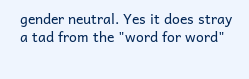gender neutral. Yes it does stray a tad from the "word for word"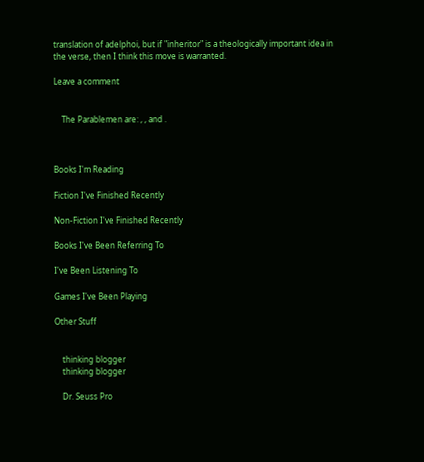translation of adelphoi, but if "inheritor" is a theologically important idea in the verse, then I think this move is warranted.

Leave a comment


    The Parablemen are: , , and .



Books I'm Reading

Fiction I've Finished Recently

Non-Fiction I've Finished Recently

Books I've Been Referring To

I've Been Listening To

Games I've Been Playing

Other Stuff


    thinking blogger
    thinking blogger

    Dr. Seuss Pro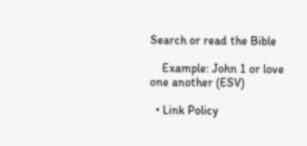Search or read the Bible

    Example: John 1 or love one another (ESV)

  • Link Policy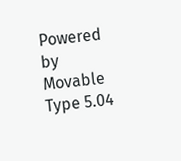Powered by Movable Type 5.04